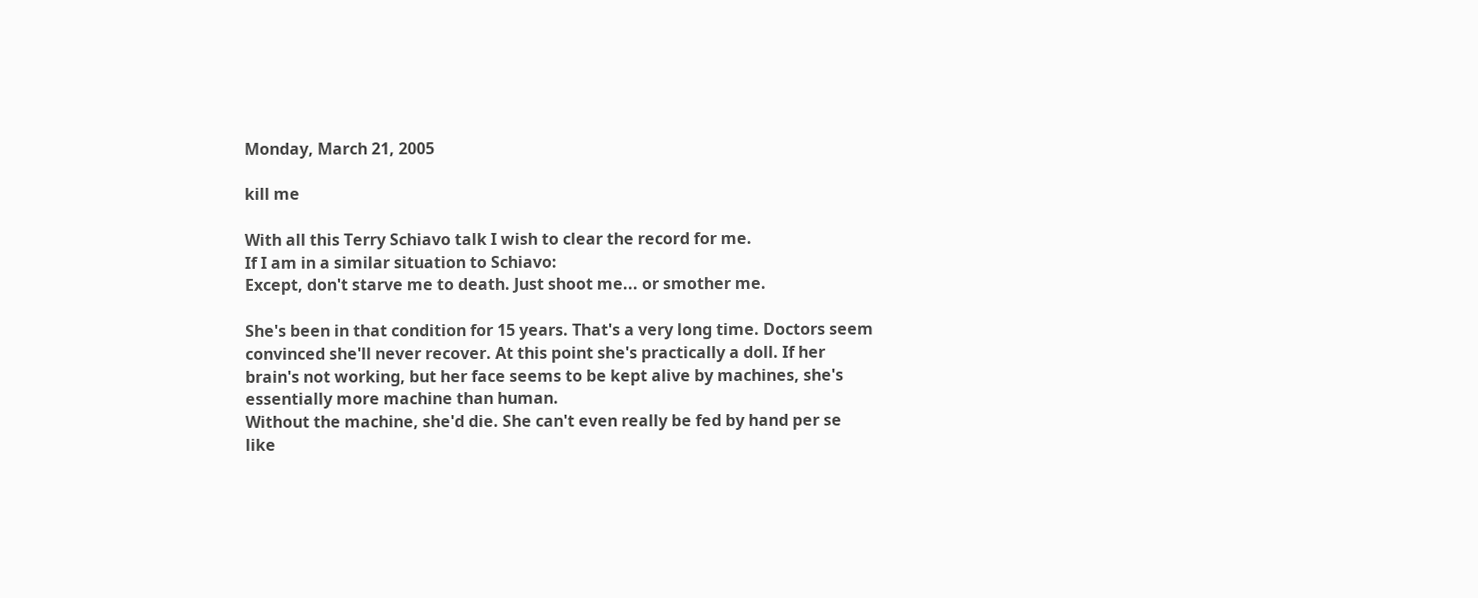Monday, March 21, 2005

kill me

With all this Terry Schiavo talk I wish to clear the record for me.
If I am in a similar situation to Schiavo:
Except, don't starve me to death. Just shoot me... or smother me.

She's been in that condition for 15 years. That's a very long time. Doctors seem convinced she'll never recover. At this point she's practically a doll. If her brain's not working, but her face seems to be kept alive by machines, she's essentially more machine than human.
Without the machine, she'd die. She can't even really be fed by hand per se like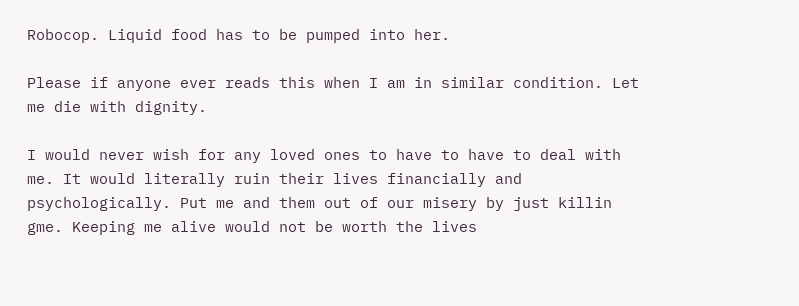Robocop. Liquid food has to be pumped into her.

Please if anyone ever reads this when I am in similar condition. Let me die with dignity.

I would never wish for any loved ones to have to have to deal with me. It would literally ruin their lives financially and psychologically. Put me and them out of our misery by just killin gme. Keeping me alive would not be worth the lives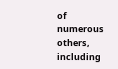of numerous others, including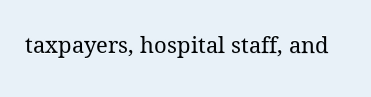taxpayers, hospital staff, and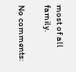most of all family.

No comments: